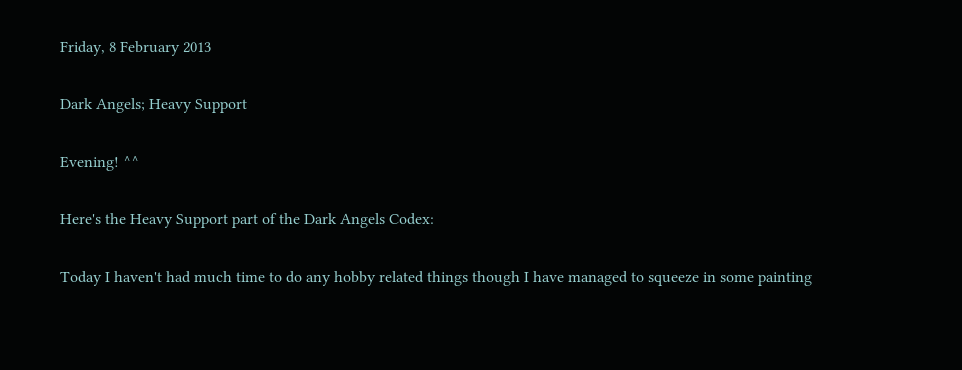Friday, 8 February 2013

Dark Angels; Heavy Support

Evening! ^^

Here's the Heavy Support part of the Dark Angels Codex:

Today I haven't had much time to do any hobby related things though I have managed to squeeze in some painting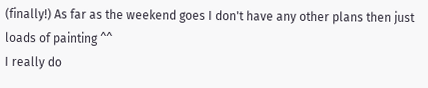(finally!) As far as the weekend goes I don't have any other plans then just loads of painting ^^
I really do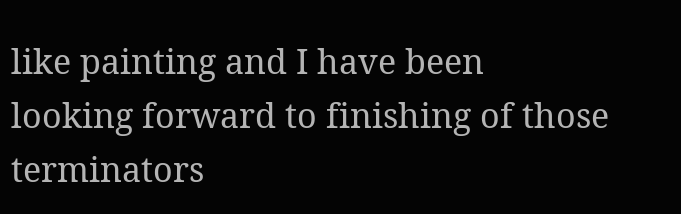like painting and I have been looking forward to finishing of those terminators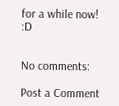for a while now! :D


No comments:

Post a Comment